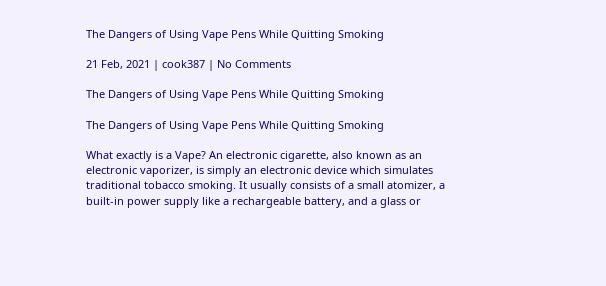The Dangers of Using Vape Pens While Quitting Smoking

21 Feb, 2021 | cook387 | No Comments

The Dangers of Using Vape Pens While Quitting Smoking

The Dangers of Using Vape Pens While Quitting Smoking

What exactly is a Vape? An electronic cigarette, also known as an electronic vaporizer, is simply an electronic device which simulates traditional tobacco smoking. It usually consists of a small atomizer, a built-in power supply like a rechargeable battery, and a glass or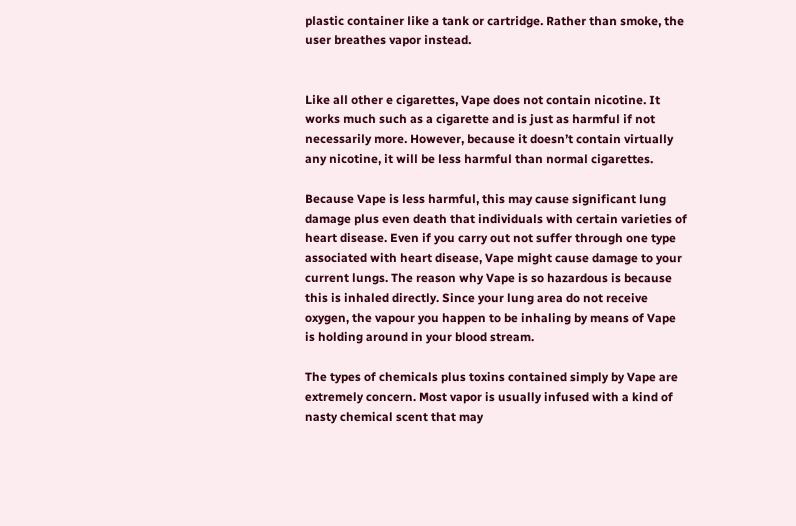plastic container like a tank or cartridge. Rather than smoke, the user breathes vapor instead.


Like all other e cigarettes, Vape does not contain nicotine. It works much such as a cigarette and is just as harmful if not necessarily more. However, because it doesn’t contain virtually any nicotine, it will be less harmful than normal cigarettes.

Because Vape is less harmful, this may cause significant lung damage plus even death that individuals with certain varieties of heart disease. Even if you carry out not suffer through one type associated with heart disease, Vape might cause damage to your current lungs. The reason why Vape is so hazardous is because this is inhaled directly. Since your lung area do not receive oxygen, the vapour you happen to be inhaling by means of Vape is holding around in your blood stream.

The types of chemicals plus toxins contained simply by Vape are extremely concern. Most vapor is usually infused with a kind of nasty chemical scent that may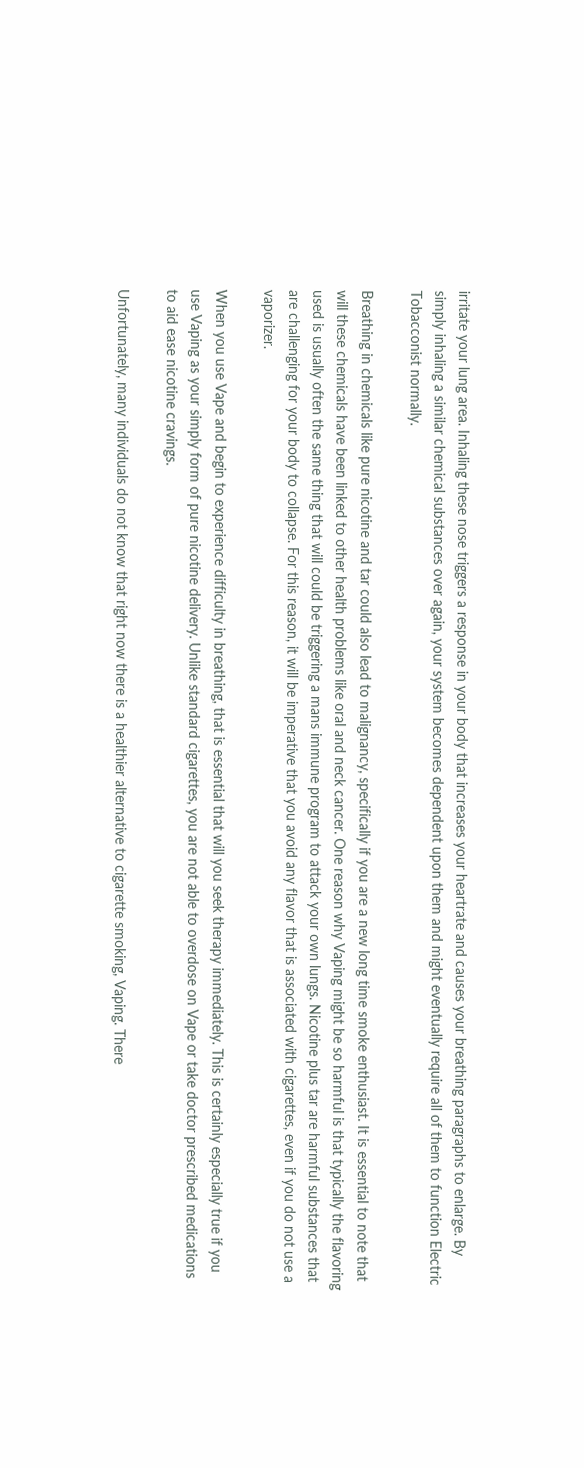irritate your lung area. Inhaling these nose triggers a response in your body that increases your heartrate and causes your breathing paragraphs to enlarge. By simply inhaling a similar chemical substances over again, your system becomes dependent upon them and might eventually require all of them to function Electric Tobacconist normally.

Breathing in chemicals like pure nicotine and tar could also lead to malignancy, specifically if you are a new long time smoke enthusiast. It is essential to note that will these chemicals have been linked to other health problems like oral and neck cancer. One reason why Vaping might be so harmful is that typically the flavoring used is usually often the same thing that will could be triggering a mans immune program to attack your own lungs. Nicotine plus tar are harmful substances that are challenging for your body to collapse. For this reason, it will be imperative that you avoid any flavor that is associated with cigarettes, even if you do not use a vaporizer.

When you use Vape and begin to experience difficulty in breathing, that is essential that will you seek therapy immediately. This is certainly especially true if you use Vaping as your simply form of pure nicotine delivery. Unlike standard cigarettes, you are not able to overdose on Vape or take doctor prescribed medications to aid ease nicotine cravings.

Unfortunately, many individuals do not know that right now there is a healthier alternative to cigarette smoking, Vaping. There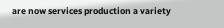are now services production a variety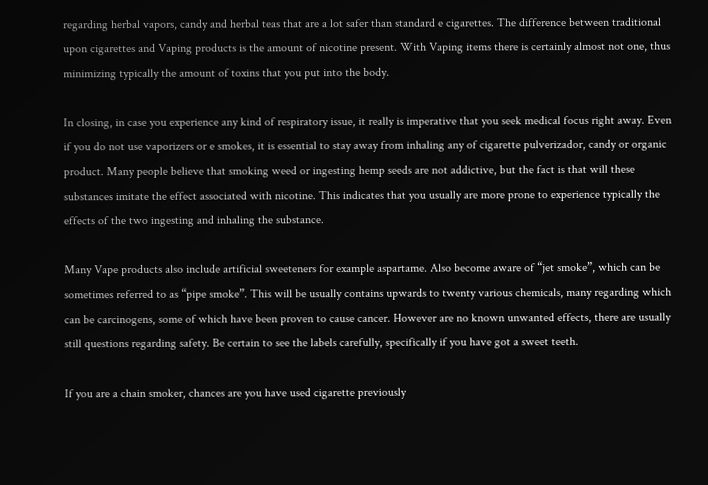regarding herbal vapors, candy and herbal teas that are a lot safer than standard e cigarettes. The difference between traditional upon cigarettes and Vaping products is the amount of nicotine present. With Vaping items there is certainly almost not one, thus minimizing typically the amount of toxins that you put into the body.

In closing, in case you experience any kind of respiratory issue, it really is imperative that you seek medical focus right away. Even if you do not use vaporizers or e smokes, it is essential to stay away from inhaling any of cigarette pulverizador, candy or organic product. Many people believe that smoking weed or ingesting hemp seeds are not addictive, but the fact is that will these substances imitate the effect associated with nicotine. This indicates that you usually are more prone to experience typically the effects of the two ingesting and inhaling the substance.

Many Vape products also include artificial sweeteners for example aspartame. Also become aware of “jet smoke”, which can be sometimes referred to as “pipe smoke”. This will be usually contains upwards to twenty various chemicals, many regarding which can be carcinogens, some of which have been proven to cause cancer. However are no known unwanted effects, there are usually still questions regarding safety. Be certain to see the labels carefully, specifically if you have got a sweet teeth.

If you are a chain smoker, chances are you have used cigarette previously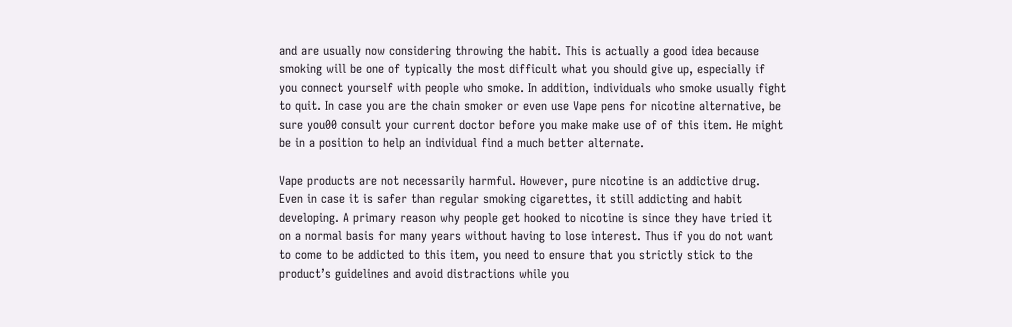and are usually now considering throwing the habit. This is actually a good idea because smoking will be one of typically the most difficult what you should give up, especially if you connect yourself with people who smoke. In addition, individuals who smoke usually fight to quit. In case you are the chain smoker or even use Vape pens for nicotine alternative, be sure you00 consult your current doctor before you make make use of of this item. He might be in a position to help an individual find a much better alternate.

Vape products are not necessarily harmful. However, pure nicotine is an addictive drug. Even in case it is safer than regular smoking cigarettes, it still addicting and habit developing. A primary reason why people get hooked to nicotine is since they have tried it on a normal basis for many years without having to lose interest. Thus if you do not want to come to be addicted to this item, you need to ensure that you strictly stick to the product’s guidelines and avoid distractions while you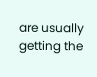are usually getting the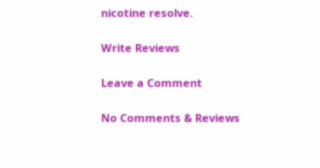nicotine resolve.

Write Reviews

Leave a Comment

No Comments & Reviews